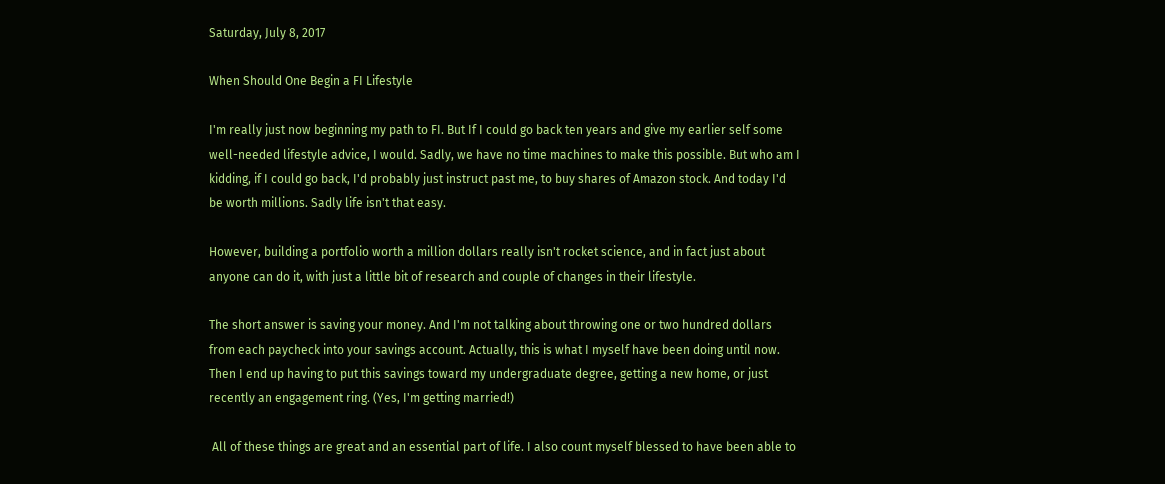Saturday, July 8, 2017

When Should One Begin a FI Lifestyle

I'm really just now beginning my path to FI. But If I could go back ten years and give my earlier self some well-needed lifestyle advice, I would. Sadly, we have no time machines to make this possible. But who am I kidding, if I could go back, I'd probably just instruct past me, to buy shares of Amazon stock. And today I'd be worth millions. Sadly life isn't that easy.

However, building a portfolio worth a million dollars really isn't rocket science, and in fact just about anyone can do it, with just a little bit of research and couple of changes in their lifestyle.

The short answer is saving your money. And I'm not talking about throwing one or two hundred dollars from each paycheck into your savings account. Actually, this is what I myself have been doing until now. Then I end up having to put this savings toward my undergraduate degree, getting a new home, or just recently an engagement ring. (Yes, I'm getting married!)

 All of these things are great and an essential part of life. I also count myself blessed to have been able to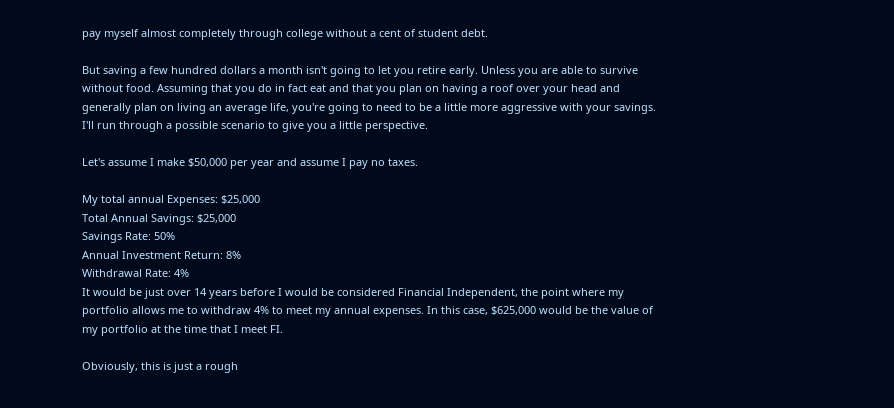pay myself almost completely through college without a cent of student debt.

But saving a few hundred dollars a month isn't going to let you retire early. Unless you are able to survive without food. Assuming that you do in fact eat and that you plan on having a roof over your head and generally plan on living an average life, you're going to need to be a little more aggressive with your savings. I'll run through a possible scenario to give you a little perspective.

Let's assume I make $50,000 per year and assume I pay no taxes.

My total annual Expenses: $25,000
Total Annual Savings: $25,000
Savings Rate: 50%
Annual Investment Return: 8%
Withdrawal Rate: 4%
It would be just over 14 years before I would be considered Financial Independent, the point where my portfolio allows me to withdraw 4% to meet my annual expenses. In this case, $625,000 would be the value of my portfolio at the time that I meet FI.

Obviously, this is just a rough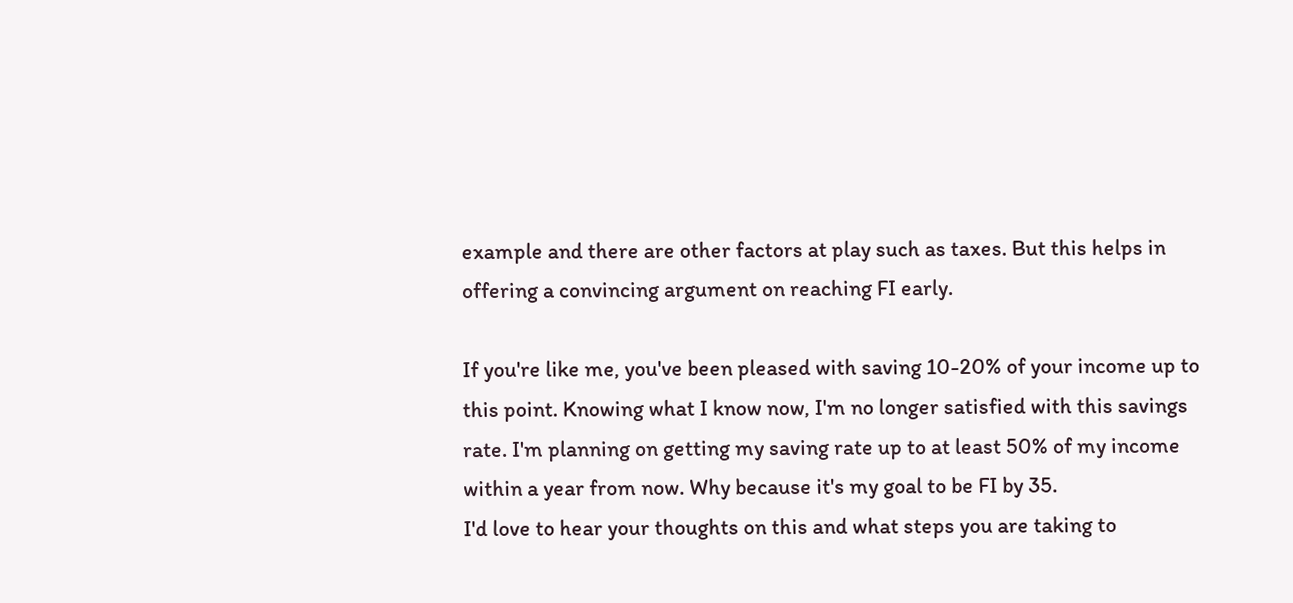example and there are other factors at play such as taxes. But this helps in offering a convincing argument on reaching FI early.

If you're like me, you've been pleased with saving 10-20% of your income up to this point. Knowing what I know now, I'm no longer satisfied with this savings rate. I'm planning on getting my saving rate up to at least 50% of my income within a year from now. Why because it's my goal to be FI by 35.
I'd love to hear your thoughts on this and what steps you are taking to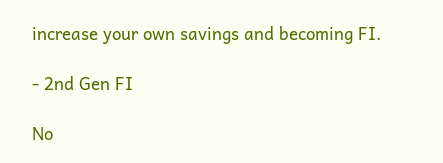increase your own savings and becoming FI.

- 2nd Gen FI

No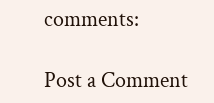comments:

Post a Comment